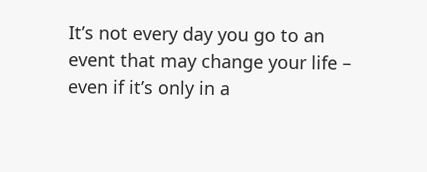It’s not every day you go to an event that may change your life – even if it’s only in a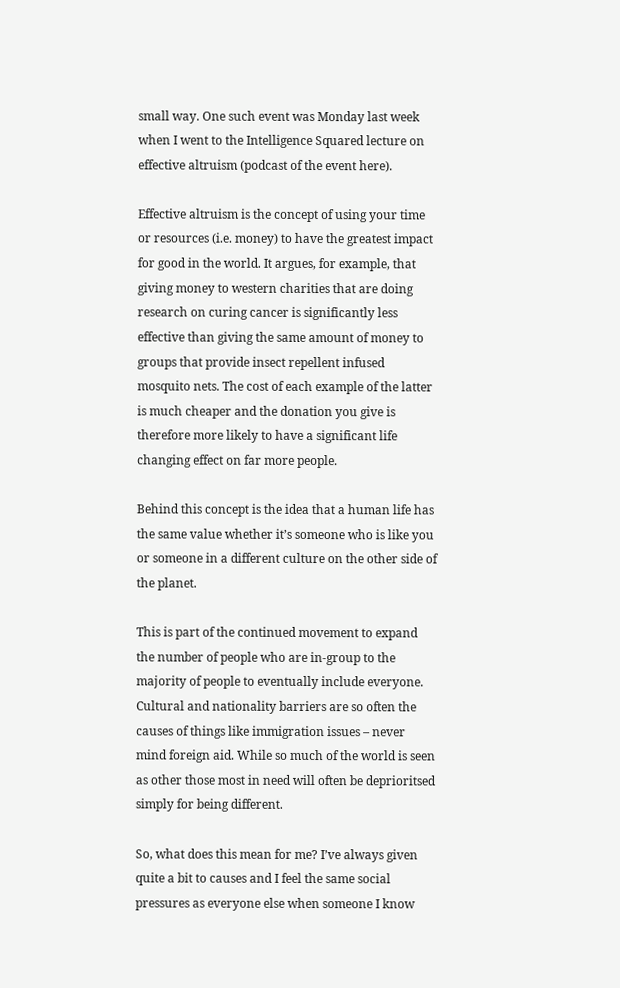small way. One such event was Monday last week when I went to the Intelligence Squared lecture on effective altruism (podcast of the event here).

Effective altruism is the concept of using your time or resources (i.e. money) to have the greatest impact for good in the world. It argues, for example, that giving money to western charities that are doing research on curing cancer is significantly less effective than giving the same amount of money to groups that provide insect repellent infused mosquito nets. The cost of each example of the latter is much cheaper and the donation you give is therefore more likely to have a significant life changing effect on far more people.

Behind this concept is the idea that a human life has the same value whether it’s someone who is like you or someone in a different culture on the other side of the planet.

This is part of the continued movement to expand the number of people who are in-group to the majority of people to eventually include everyone. Cultural and nationality barriers are so often the causes of things like immigration issues – never mind foreign aid. While so much of the world is seen as other those most in need will often be deprioritsed simply for being different.

So, what does this mean for me? I’ve always given quite a bit to causes and I feel the same social pressures as everyone else when someone I know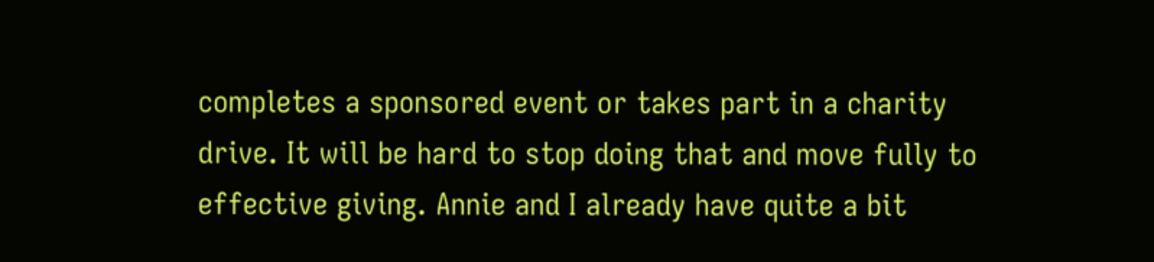completes a sponsored event or takes part in a charity drive. It will be hard to stop doing that and move fully to effective giving. Annie and I already have quite a bit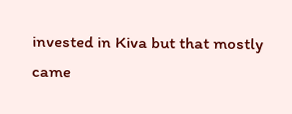invested in Kiva but that mostly came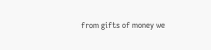from gifts of money we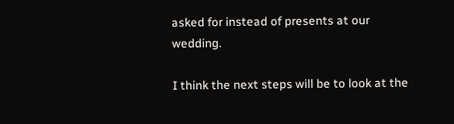asked for instead of presents at our wedding.

I think the next steps will be to look at the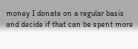money I donate on a regular basis and decide if that can be spent more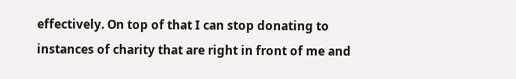effectively. On top of that I can stop donating to instances of charity that are right in front of me and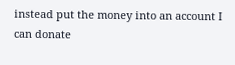instead put the money into an account I can donate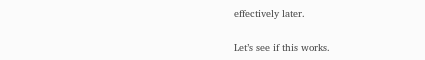effectively later.

Let’s see if this works.